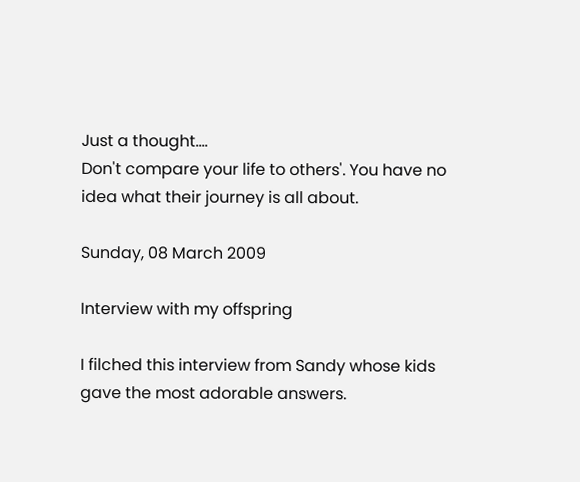Just a thought....
Don't compare your life to others'. You have no idea what their journey is all about.

Sunday, 08 March 2009

Interview with my offspring

I filched this interview from Sandy whose kids gave the most adorable answers.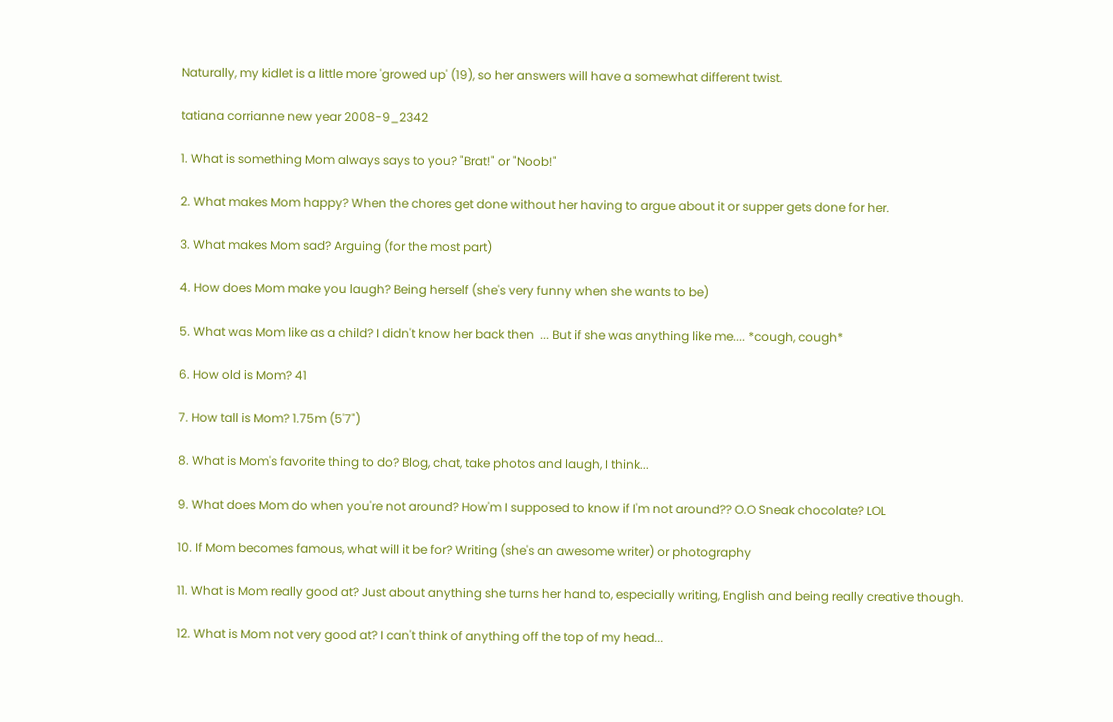Naturally, my kidlet is a little more 'growed up' (19), so her answers will have a somewhat different twist.

tatiana corrianne new year 2008-9_2342

1. What is something Mom always says to you? "Brat!" or "Noob!"

2. What makes Mom happy? When the chores get done without her having to argue about it or supper gets done for her.

3. What makes Mom sad? Arguing (for the most part)

4. How does Mom make you laugh? Being herself (she's very funny when she wants to be)

5. What was Mom like as a child? I didn't know her back then  ... But if she was anything like me.... *cough, cough*

6. How old is Mom? 41

7. How tall is Mom? 1.75m (5'7")

8. What is Mom's favorite thing to do? Blog, chat, take photos and laugh, I think...

9. What does Mom do when you're not around? How'm I supposed to know if I'm not around?? O.O Sneak chocolate? LOL

10. If Mom becomes famous, what will it be for? Writing (she's an awesome writer) or photography

11. What is Mom really good at? Just about anything she turns her hand to, especially writing, English and being really creative though.

12. What is Mom not very good at? I can't think of anything off the top of my head...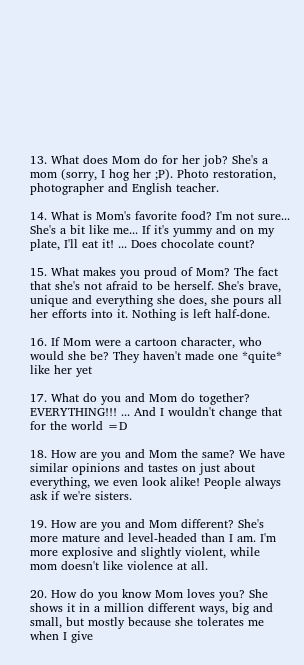13. What does Mom do for her job? She's a mom (sorry, I hog her ;P). Photo restoration, photographer and English teacher.

14. What is Mom's favorite food? I'm not sure... She's a bit like me... If it's yummy and on my plate, I'll eat it! ... Does chocolate count?

15. What makes you proud of Mom? The fact that she's not afraid to be herself. She's brave, unique and everything she does, she pours all her efforts into it. Nothing is left half-done.

16. If Mom were a cartoon character, who would she be? They haven't made one *quite* like her yet

17. What do you and Mom do together? EVERYTHING!!! ... And I wouldn't change that for the world =D

18. How are you and Mom the same? We have similar opinions and tastes on just about everything, we even look alike! People always ask if we're sisters.

19. How are you and Mom different? She's more mature and level-headed than I am. I'm more explosive and slightly violent, while mom doesn't like violence at all.

20. How do you know Mom loves you? She shows it in a million different ways, big and small, but mostly because she tolerates me when I give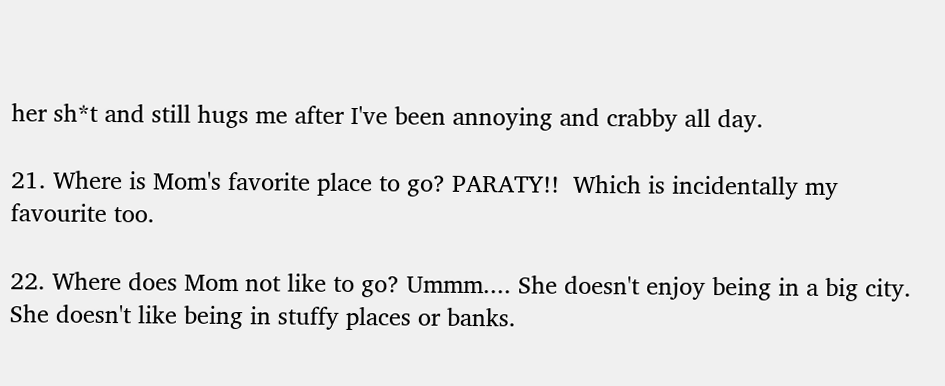her sh*t and still hugs me after I've been annoying and crabby all day.

21. Where is Mom's favorite place to go? PARATY!!  Which is incidentally my favourite too.

22. Where does Mom not like to go? Ummm.... She doesn't enjoy being in a big city. She doesn't like being in stuffy places or banks.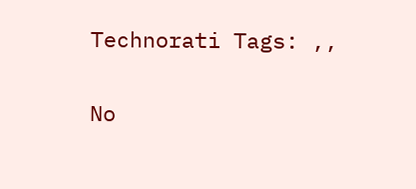Technorati Tags: ,,

No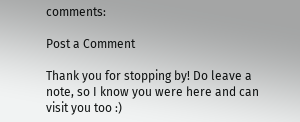comments:

Post a Comment

Thank you for stopping by! Do leave a note, so I know you were here and can visit you too :)